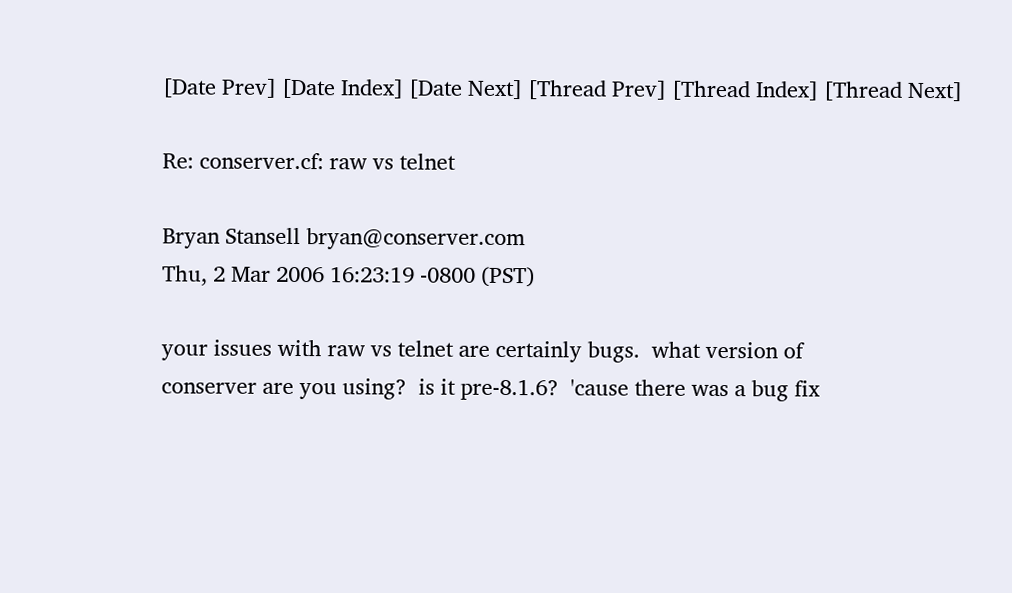[Date Prev] [Date Index] [Date Next] [Thread Prev] [Thread Index] [Thread Next]

Re: conserver.cf: raw vs telnet

Bryan Stansell bryan@conserver.com
Thu, 2 Mar 2006 16:23:19 -0800 (PST)

your issues with raw vs telnet are certainly bugs.  what version of
conserver are you using?  is it pre-8.1.6?  'cause there was a bug fix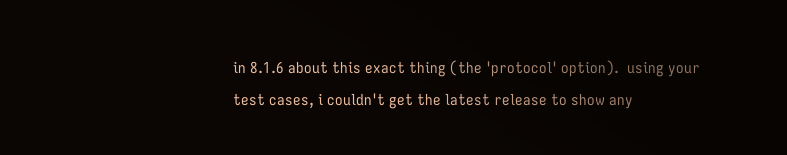in 8.1.6 about this exact thing (the 'protocol' option).  using your
test cases, i couldn't get the latest release to show any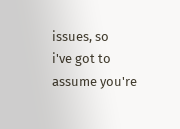issues, so
i've got to assume you're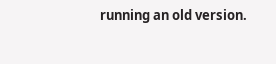running an old version.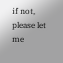if not, please let me